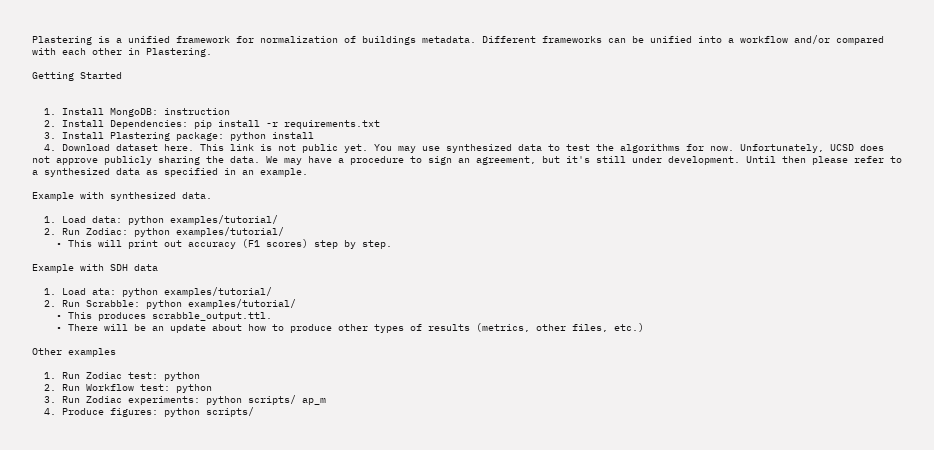Plastering is a unified framework for normalization of buildings metadata. Different frameworks can be unified into a workflow and/or compared with each other in Plastering.

Getting Started


  1. Install MongoDB: instruction
  2. Install Dependencies: pip install -r requirements.txt
  3. Install Plastering package: python install
  4. Download dataset here. This link is not public yet. You may use synthesized data to test the algorithms for now. Unfortunately, UCSD does not approve publicly sharing the data. We may have a procedure to sign an agreement, but it's still under development. Until then please refer to a synthesized data as specified in an example.

Example with synthesized data.

  1. Load data: python examples/tutorial/
  2. Run Zodiac: python examples/tutorial/
    • This will print out accuracy (F1 scores) step by step.

Example with SDH data

  1. Load ata: python examples/tutorial/
  2. Run Scrabble: python examples/tutorial/
    • This produces scrabble_output.ttl.
    • There will be an update about how to produce other types of results (metrics, other files, etc.)

Other examples

  1. Run Zodiac test: python
  2. Run Workflow test: python
  3. Run Zodiac experiments: python scripts/ ap_m
  4. Produce figures: python scripts/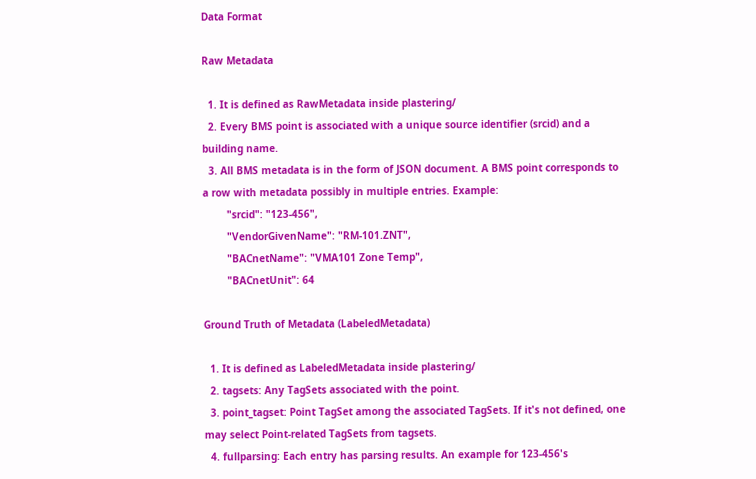Data Format

Raw Metadata

  1. It is defined as RawMetadata inside plastering/
  2. Every BMS point is associated with a unique source identifier (srcid) and a building name.
  3. All BMS metadata is in the form of JSON document. A BMS point corresponds to a row with metadata possibly in multiple entries. Example:
        "srcid": "123-456",
        "VendorGivenName": "RM-101.ZNT",
        "BACnetName": "VMA101 Zone Temp",
        "BACnetUnit": 64

Ground Truth of Metadata (LabeledMetadata)

  1. It is defined as LabeledMetadata inside plastering/
  2. tagsets: Any TagSets associated with the point.
  3. point_tagset: Point TagSet among the associated TagSets. If it's not defined, one may select Point-related TagSets from tagsets.
  4. fullparsing: Each entry has parsing results. An example for 123-456's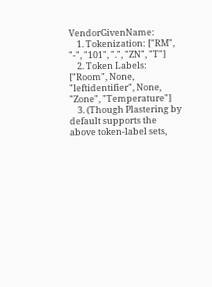VendorGivenName:
    1. Tokenization: ["RM", "-", "101", ".", "ZN", "T"]
    2. Token Labels: ["Room", None, "leftidentifier", None, "Zone", "Temperature"]
    3. (Though Plastering by default supports the above token-label sets,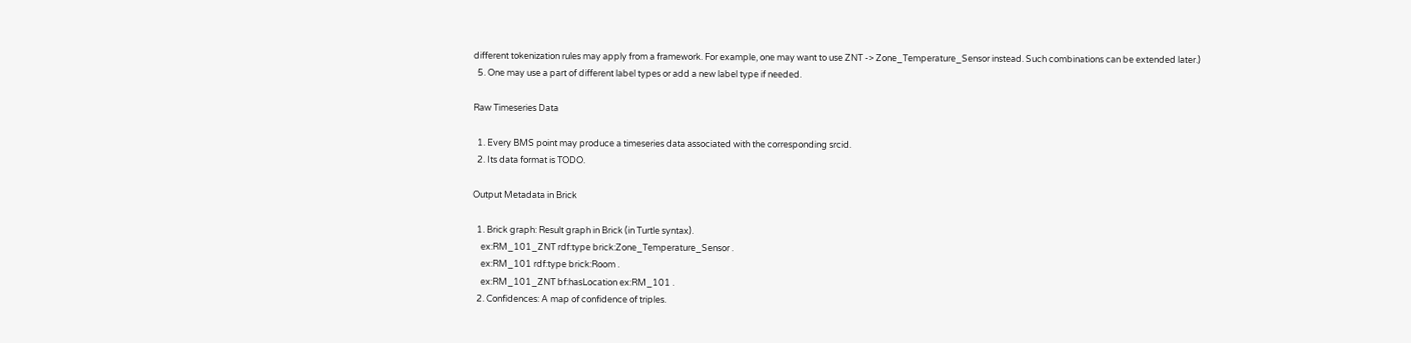different tokenization rules may apply from a framework. For example, one may want to use ZNT -> Zone_Temperature_Sensor instead. Such combinations can be extended later.)
  5. One may use a part of different label types or add a new label type if needed.

Raw Timeseries Data

  1. Every BMS point may produce a timeseries data associated with the corresponding srcid.
  2. Its data format is TODO.

Output Metadata in Brick

  1. Brick graph: Result graph in Brick (in Turtle syntax).
    ex:RM_101_ZNT rdf:type brick:Zone_Temperature_Sensor .
    ex:RM_101 rdf:type brick:Room .
    ex:RM_101_ZNT bf:hasLocation ex:RM_101 .
  2. Confidences: A map of confidence of triples.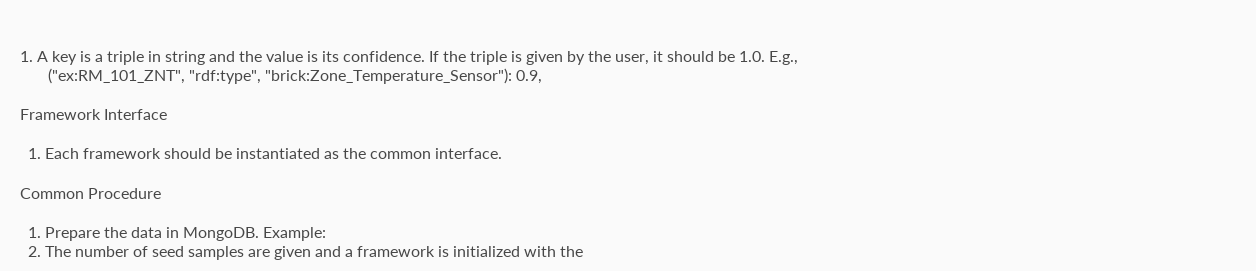1. A key is a triple in string and the value is its confidence. If the triple is given by the user, it should be 1.0. E.g.,
       ("ex:RM_101_ZNT", "rdf:type", "brick:Zone_Temperature_Sensor"): 0.9,

Framework Interface

  1. Each framework should be instantiated as the common interface.

Common Procedure

  1. Prepare the data in MongoDB. Example:
  2. The number of seed samples are given and a framework is initialized with the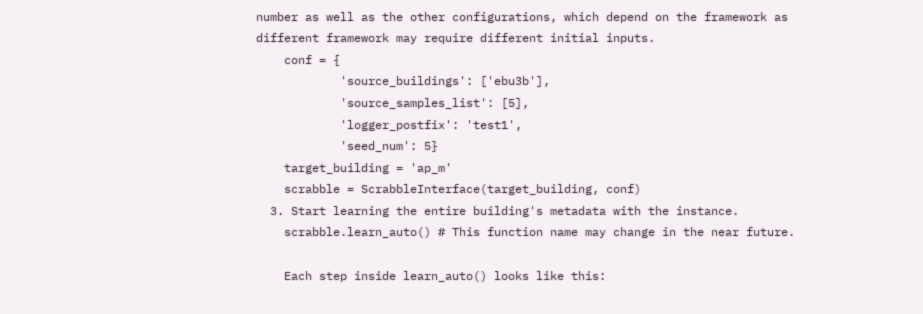number as well as the other configurations, which depend on the framework as different framework may require different initial inputs.
    conf = {
            'source_buildings': ['ebu3b'],
            'source_samples_list': [5],
            'logger_postfix': 'test1',
            'seed_num': 5}
    target_building = 'ap_m'
    scrabble = ScrabbleInterface(target_building, conf)
  3. Start learning the entire building's metadata with the instance.
    scrabble.learn_auto() # This function name may change in the near future.

    Each step inside learn_auto() looks like this: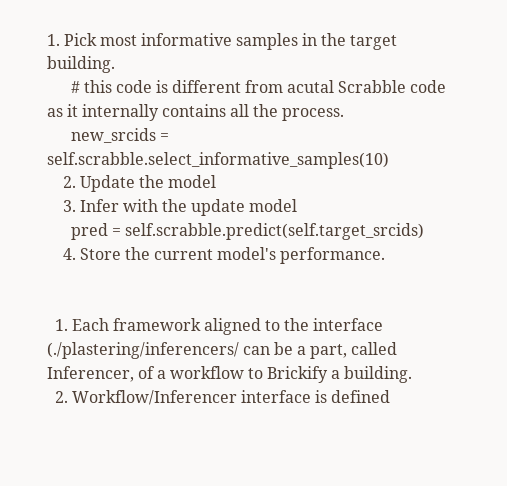1. Pick most informative samples in the target building.
      # this code is different from acutal Scrabble code as it internally contains all the process.
      new_srcids = self.scrabble.select_informative_samples(10)
    2. Update the model
    3. Infer with the update model
      pred = self.scrabble.predict(self.target_srcids)
    4. Store the current model's performance.


  1. Each framework aligned to the interface (./plastering/inferencers/ can be a part, called Inferencer, of a workflow to Brickify a building.
  2. Workflow/Inferencer interface is defined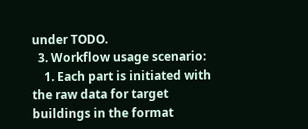under TODO.
  3. Workflow usage scenario:
    1. Each part is initiated with the raw data for target buildings in the format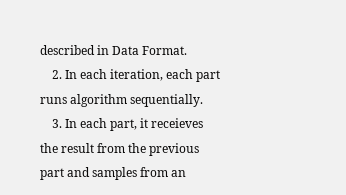described in Data Format.
    2. In each iteration, each part runs algorithm sequentially.
    3. In each part, it receieves the result from the previous part and samples from an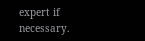expert if necessary.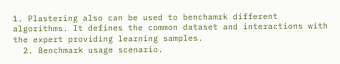1. Plastering also can be used to benchamrk different algorithms. It defines the common dataset and interactions with the expert providing learning samples.
  2. Benchmark usage scenario.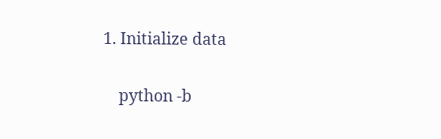1. Initialize data

    python -b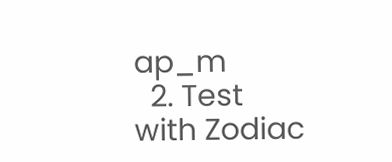ap_m
  2. Test with Zodiac